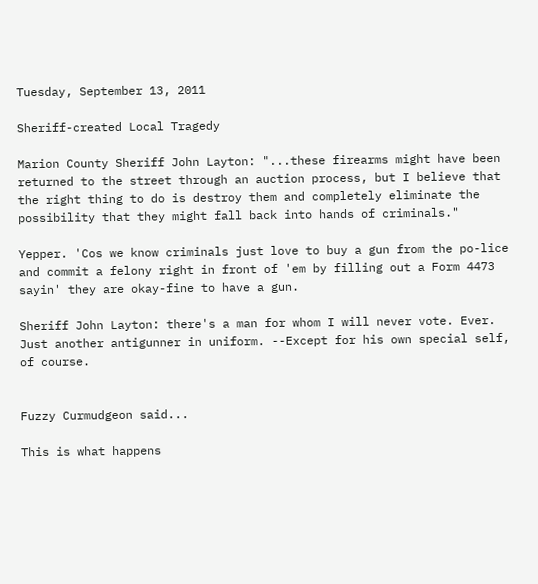Tuesday, September 13, 2011

Sheriff-created Local Tragedy

Marion County Sheriff John Layton: "...these firearms might have been returned to the street through an auction process, but I believe that the right thing to do is destroy them and completely eliminate the possibility that they might fall back into hands of criminals."

Yepper. 'Cos we know criminals just love to buy a gun from the po-lice and commit a felony right in front of 'em by filling out a Form 4473 sayin' they are okay-fine to have a gun.

Sheriff John Layton: there's a man for whom I will never vote. Ever. Just another antigunner in uniform. --Except for his own special self, of course.


Fuzzy Curmudgeon said...

This is what happens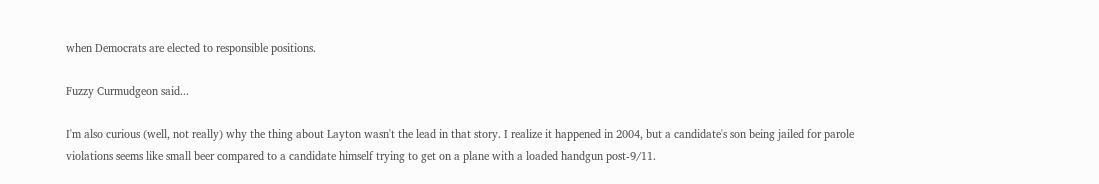when Democrats are elected to responsible positions.

Fuzzy Curmudgeon said...

I'm also curious (well, not really) why the thing about Layton wasn't the lead in that story. I realize it happened in 2004, but a candidate's son being jailed for parole violations seems like small beer compared to a candidate himself trying to get on a plane with a loaded handgun post-9/11.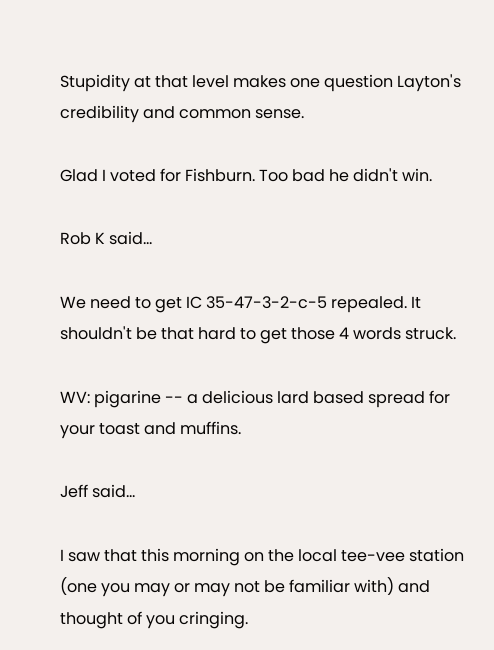Stupidity at that level makes one question Layton's credibility and common sense.

Glad I voted for Fishburn. Too bad he didn't win.

Rob K said...

We need to get IC 35-47-3-2-c-5 repealed. It shouldn't be that hard to get those 4 words struck.

WV: pigarine -- a delicious lard based spread for your toast and muffins.

Jeff said...

I saw that this morning on the local tee-vee station (one you may or may not be familiar with) and thought of you cringing.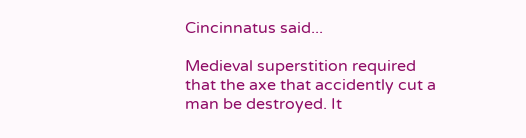Cincinnatus said...

Medieval superstition required that the axe that accidently cut a man be destroyed. It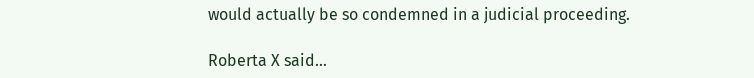would actually be so condemned in a judicial proceeding.

Roberta X said...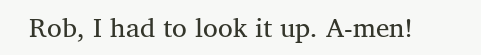Rob, I had to look it up. A-men!